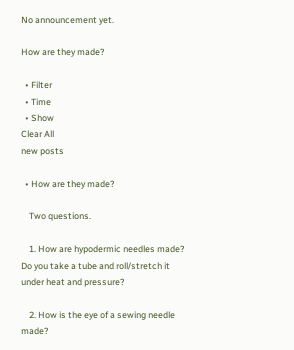No announcement yet.

How are they made?

  • Filter
  • Time
  • Show
Clear All
new posts

  • How are they made?

    Two questions.

    1. How are hypodermic needles made? Do you take a tube and roll/stretch it under heat and pressure?

    2. How is the eye of a sewing needle made?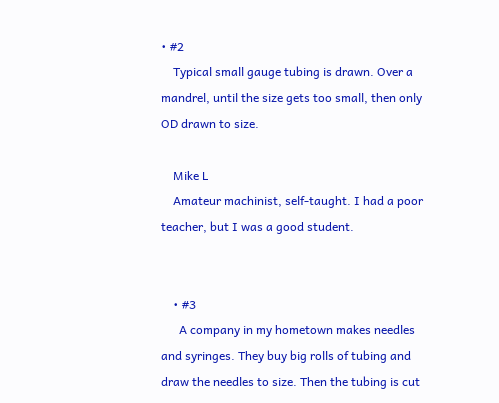• #2
    Typical small gauge tubing is drawn. Over a mandrel, until the size gets too small, then only OD drawn to size.

    Mike L
    Amateur machinist, self-taught. I had a poor teacher, but I was a good student.


    • #3
      A company in my hometown makes needles and syringes. They buy big rolls of tubing and draw the needles to size. Then the tubing is cut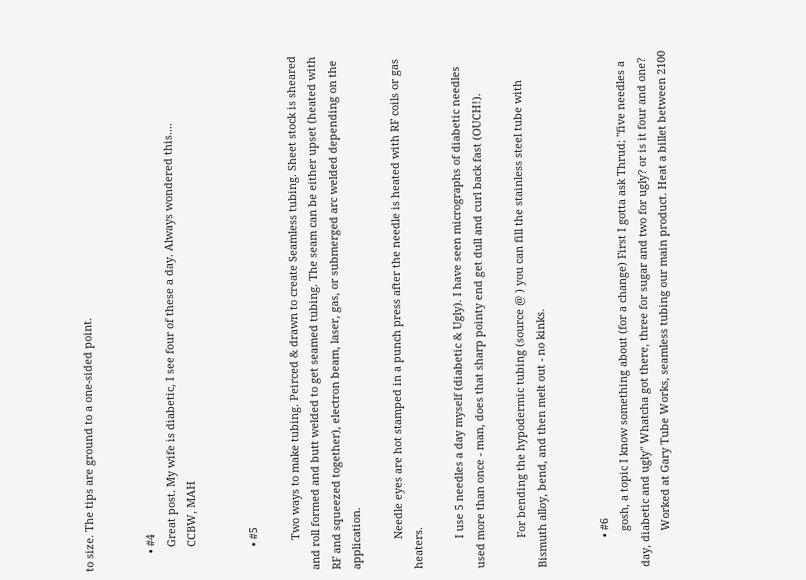to size. The tips are ground to a one-sided point.


      • #4
        Great post. My wife is diabetic, I see four of these a day. Always wondered this....
        CCBW, MAH


        • #5

          Two ways to make tubing. Peirced & drawn to create Seamless tubing. Sheet stock is sheared and roll formed and butt welded to get seamed tubing. The seam can be either upset (heated with RF and squeezed together), electron beam, laser, gas, or submerged arc welded depending on the application.

          Needle eyes are hot stamped in a punch press after the needle is heated with RF coils or gas heaters.

          I use 5 needles a day myself (diabetic & Ugly). I have seen micrographs of diabetic needles used more than once - man, does that sharp pointy end get dull and curl back fast (OUCH!).

          For bending the hypodermic tubing (source @ ) you can fill the stainless steel tube with Bismuth alloy, bend, and then melt out - no kinks.


          • #6
            gosh, a topic I know something about (for a change) First I gotta ask Thrud; "five needles a day, diabetic and ugly" Whatcha got there, three for sugar and two for ugly? or is it four and one?
            Worked at Gary Tube Works, seamless tubing our main product. Heat a billet between 2100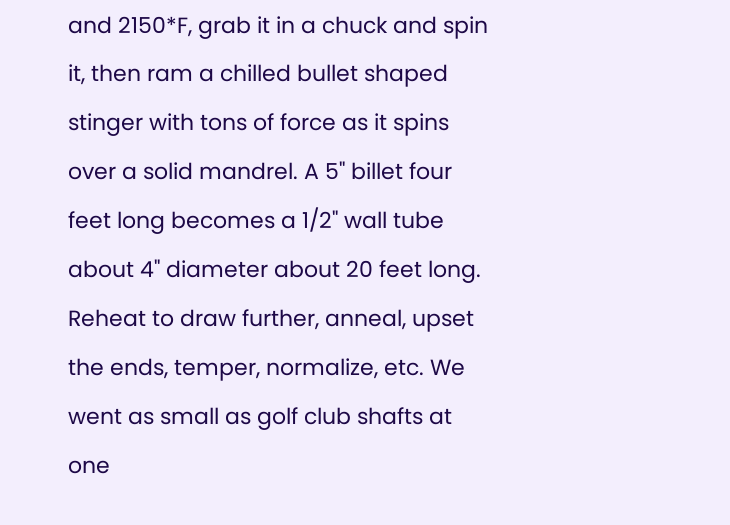and 2150*F, grab it in a chuck and spin it, then ram a chilled bullet shaped stinger with tons of force as it spins over a solid mandrel. A 5" billet four feet long becomes a 1/2" wall tube about 4" diameter about 20 feet long. Reheat to draw further, anneal, upset the ends, temper, normalize, etc. We went as small as golf club shafts at one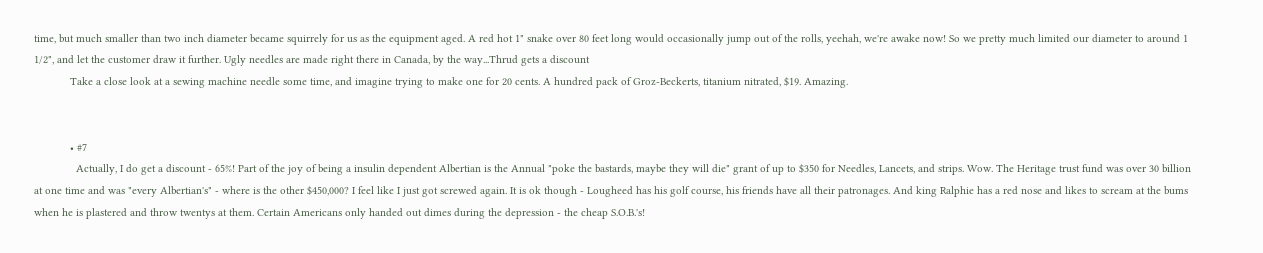time, but much smaller than two inch diameter became squirrely for us as the equipment aged. A red hot 1" snake over 80 feet long would occasionally jump out of the rolls, yeehah, we're awake now! So we pretty much limited our diameter to around 1 1/2", and let the customer draw it further. Ugly needles are made right there in Canada, by the way...Thrud gets a discount
            Take a close look at a sewing machine needle some time, and imagine trying to make one for 20 cents. A hundred pack of Groz-Beckerts, titanium nitrated, $19. Amazing.


            • #7
              Actually, I do get a discount - 65%! Part of the joy of being a insulin dependent Albertian is the Annual "poke the bastards, maybe they will die" grant of up to $350 for Needles, Lancets, and strips. Wow. The Heritage trust fund was over 30 billion at one time and was "every Albertian's" - where is the other $450,000? I feel like I just got screwed again. It is ok though - Lougheed has his golf course, his friends have all their patronages. And king Ralphie has a red nose and likes to scream at the bums when he is plastered and throw twentys at them. Certain Americans only handed out dimes during the depression - the cheap S.O.B.'s!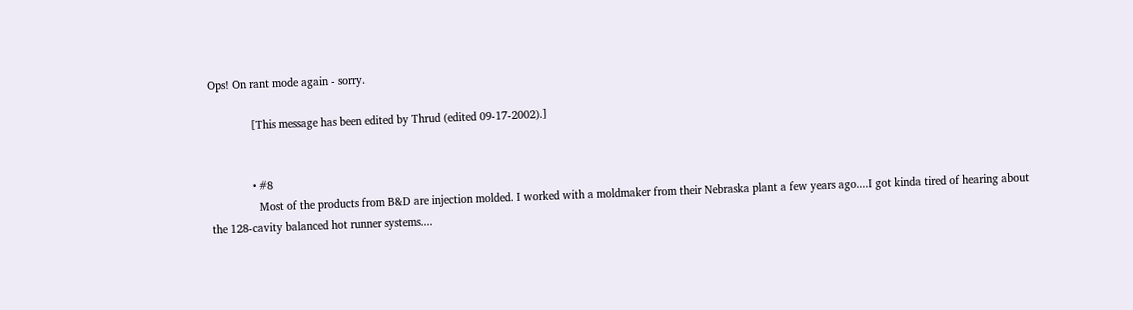Ops! On rant mode again - sorry.

              [This message has been edited by Thrud (edited 09-17-2002).]


              • #8
                Most of the products from B&D are injection molded. I worked with a moldmaker from their Nebraska plant a few years ago....I got kinda tired of hearing about the 128-cavity balanced hot runner systems....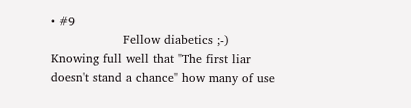• #9
                  Fellow diabetics ;-) Knowing full well that "The first liar doesn't stand a chance" how many of use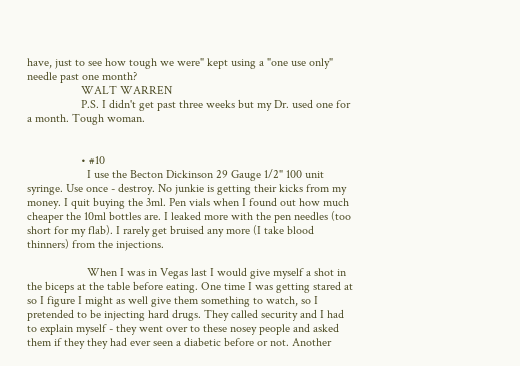have, just to see how tough we were" kept using a "one use only" needle past one month?
                  WALT WARREN
                  P.S. I didn't get past three weeks but my Dr. used one for a month. Tough woman.


                  • #10
                    I use the Becton Dickinson 29 Gauge 1/2" 100 unit syringe. Use once - destroy. No junkie is getting their kicks from my money. I quit buying the 3ml. Pen vials when I found out how much cheaper the 10ml bottles are. I leaked more with the pen needles (too short for my flab). I rarely get bruised any more (I take blood thinners) from the injections.

                    When I was in Vegas last I would give myself a shot in the biceps at the table before eating. One time I was getting stared at so I figure I might as well give them something to watch, so I pretended to be injecting hard drugs. They called security and I had to explain myself - they went over to these nosey people and asked them if they they had ever seen a diabetic before or not. Another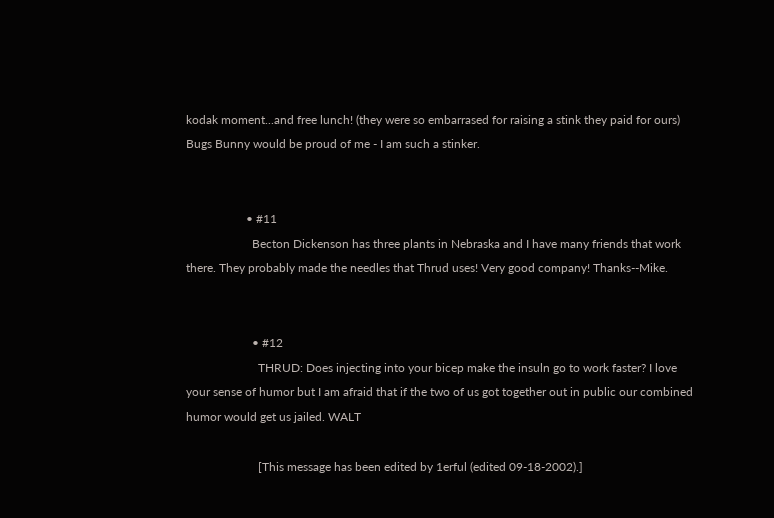kodak moment...and free lunch! (they were so embarrased for raising a stink they paid for ours) Bugs Bunny would be proud of me - I am such a stinker.


                    • #11
                      Becton Dickenson has three plants in Nebraska and I have many friends that work there. They probably made the needles that Thrud uses! Very good company! Thanks--Mike.


                      • #12
                        THRUD: Does injecting into your bicep make the insuln go to work faster? I love your sense of humor but I am afraid that if the two of us got together out in public our combined humor would get us jailed. WALT

                        [This message has been edited by 1erful (edited 09-18-2002).]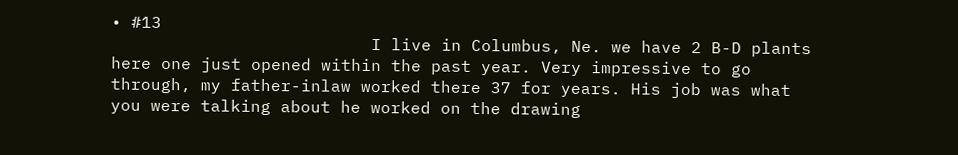• #13
                          I live in Columbus, Ne. we have 2 B-D plants here one just opened within the past year. Very impressive to go through, my father-inlaw worked there 37 for years. His job was what you were talking about he worked on the drawing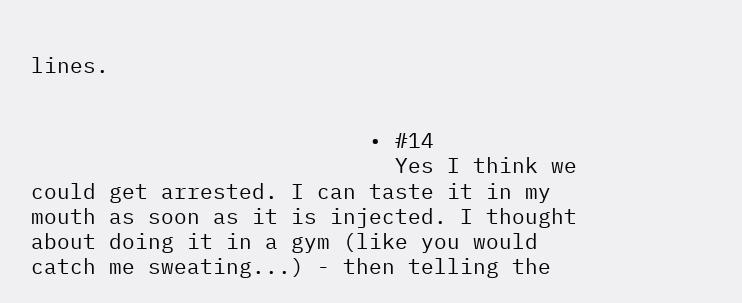lines.


                          • #14
                            Yes I think we could get arrested. I can taste it in my mouth as soon as it is injected. I thought about doing it in a gym (like you would catch me sweating...) - then telling the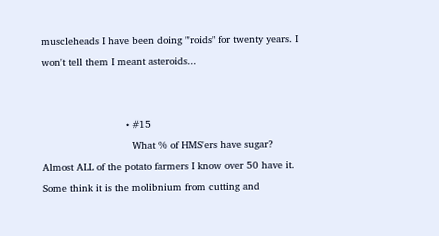muscleheads I have been doing "'roids" for twenty years. I won't tell them I meant asteroids...


                            • #15
                              What % of HMS'ers have sugar? Almost ALL of the potato farmers I know over 50 have it. Some think it is the molibnium from cutting and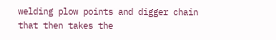welding plow points and digger chain that then takes the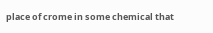place of crome in some chemical that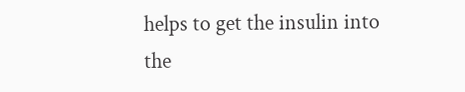helps to get the insulin into the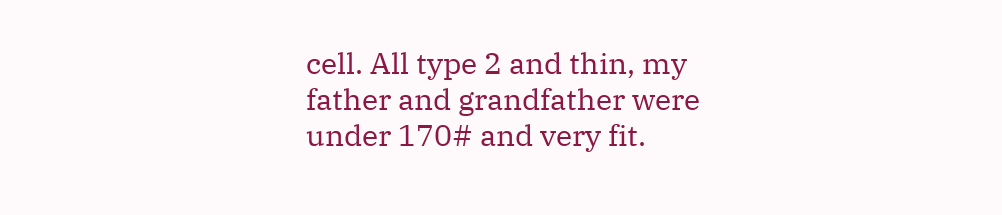cell. All type 2 and thin, my father and grandfather were under 170# and very fit.